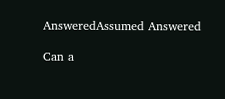AnsweredAssumed Answered

Can a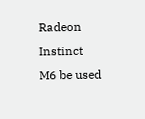Radeon Instinct M6 be used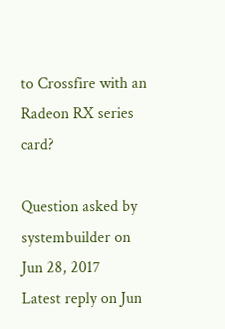to Crossfire with an Radeon RX series card?

Question asked by systembuilder on Jun 28, 2017
Latest reply on Jun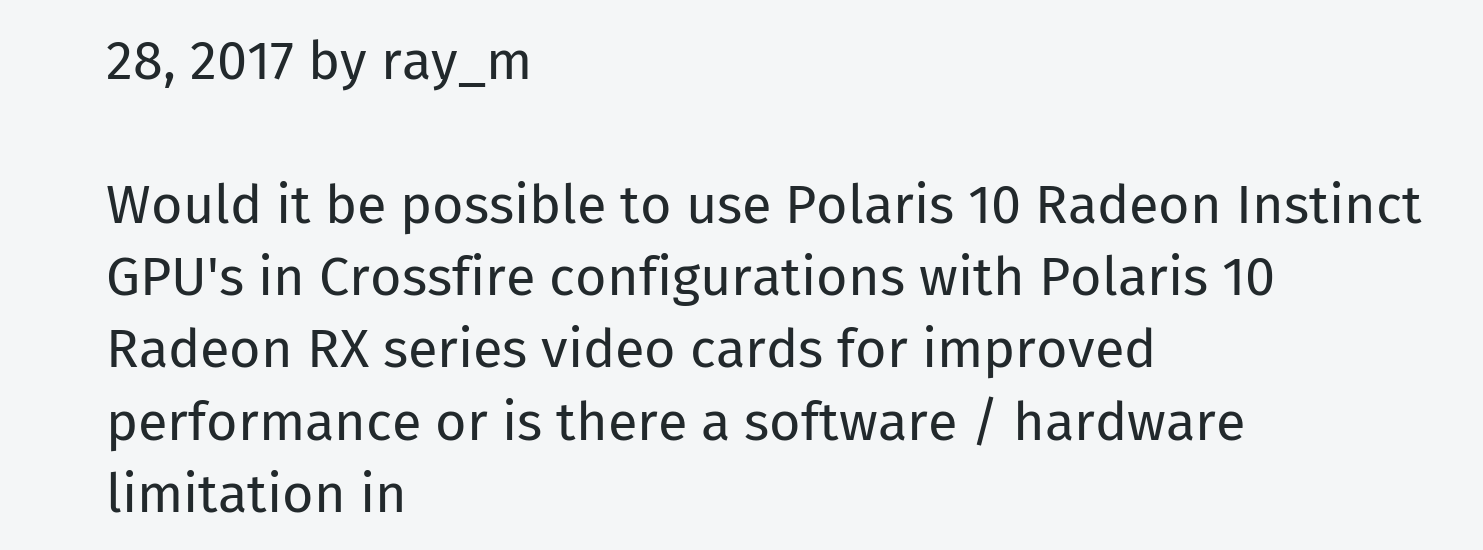28, 2017 by ray_m

Would it be possible to use Polaris 10 Radeon Instinct GPU's in Crossfire configurations with Polaris 10 Radeon RX series video cards for improved performance or is there a software / hardware limitation in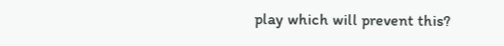play which will prevent this?